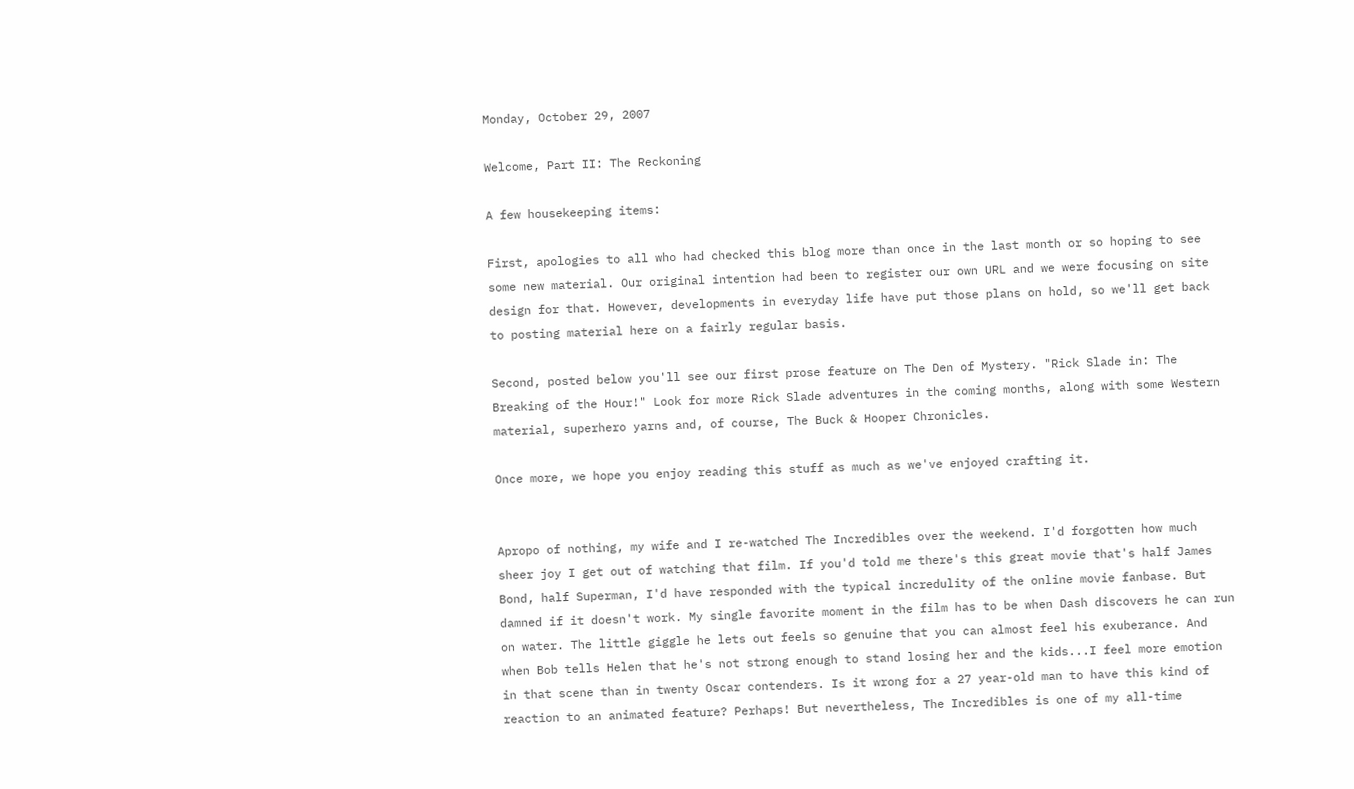Monday, October 29, 2007

Welcome, Part II: The Reckoning

A few housekeeping items:

First, apologies to all who had checked this blog more than once in the last month or so hoping to see some new material. Our original intention had been to register our own URL and we were focusing on site design for that. However, developments in everyday life have put those plans on hold, so we'll get back to posting material here on a fairly regular basis.

Second, posted below you'll see our first prose feature on The Den of Mystery. "Rick Slade in: The Breaking of the Hour!" Look for more Rick Slade adventures in the coming months, along with some Western material, superhero yarns and, of course, The Buck & Hooper Chronicles.

Once more, we hope you enjoy reading this stuff as much as we've enjoyed crafting it.


Apropo of nothing, my wife and I re-watched The Incredibles over the weekend. I'd forgotten how much sheer joy I get out of watching that film. If you'd told me there's this great movie that's half James Bond, half Superman, I'd have responded with the typical incredulity of the online movie fanbase. But damned if it doesn't work. My single favorite moment in the film has to be when Dash discovers he can run on water. The little giggle he lets out feels so genuine that you can almost feel his exuberance. And when Bob tells Helen that he's not strong enough to stand losing her and the kids...I feel more emotion in that scene than in twenty Oscar contenders. Is it wrong for a 27 year-old man to have this kind of reaction to an animated feature? Perhaps! But nevertheless, The Incredibles is one of my all-time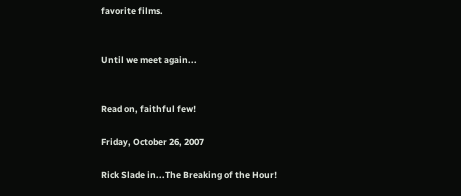favorite films.


Until we meet again...


Read on, faithful few!

Friday, October 26, 2007

Rick Slade in...The Breaking of the Hour!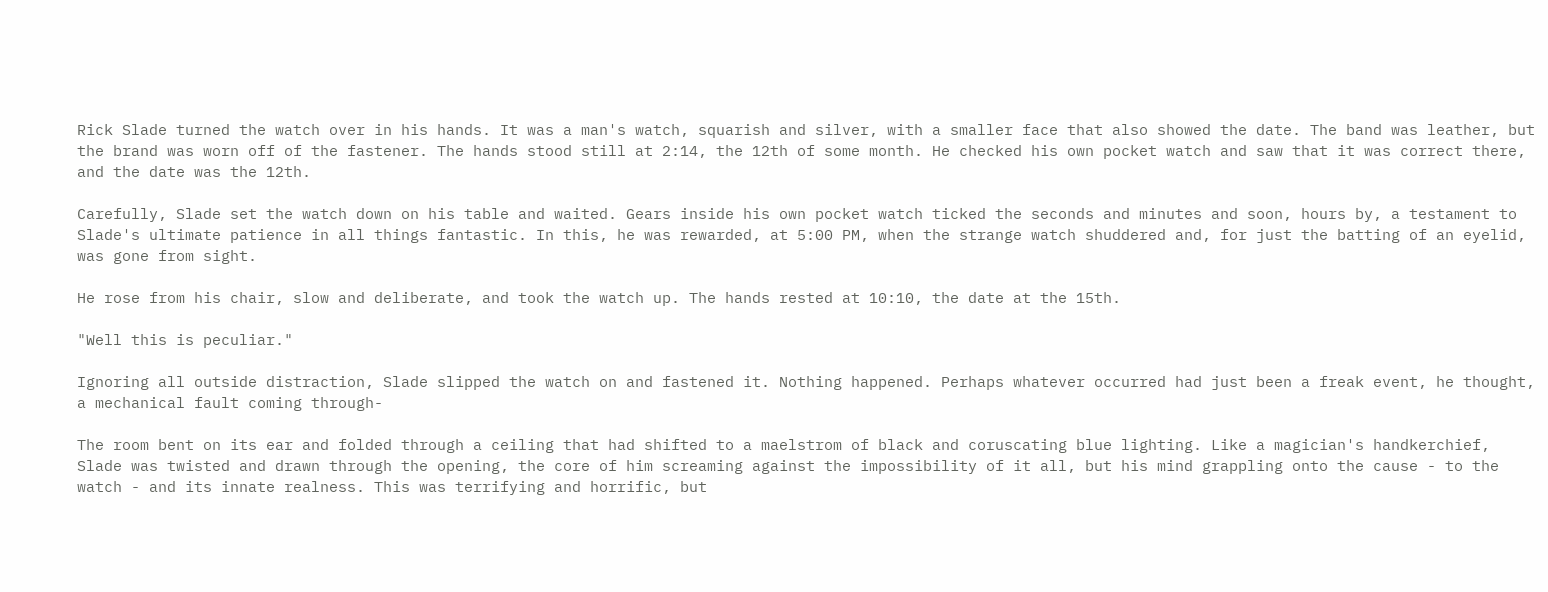Rick Slade turned the watch over in his hands. It was a man's watch, squarish and silver, with a smaller face that also showed the date. The band was leather, but the brand was worn off of the fastener. The hands stood still at 2:14, the 12th of some month. He checked his own pocket watch and saw that it was correct there, and the date was the 12th.

Carefully, Slade set the watch down on his table and waited. Gears inside his own pocket watch ticked the seconds and minutes and soon, hours by, a testament to Slade's ultimate patience in all things fantastic. In this, he was rewarded, at 5:00 PM, when the strange watch shuddered and, for just the batting of an eyelid, was gone from sight.

He rose from his chair, slow and deliberate, and took the watch up. The hands rested at 10:10, the date at the 15th.

"Well this is peculiar."

Ignoring all outside distraction, Slade slipped the watch on and fastened it. Nothing happened. Perhaps whatever occurred had just been a freak event, he thought, a mechanical fault coming through-

The room bent on its ear and folded through a ceiling that had shifted to a maelstrom of black and coruscating blue lighting. Like a magician's handkerchief, Slade was twisted and drawn through the opening, the core of him screaming against the impossibility of it all, but his mind grappling onto the cause - to the watch - and its innate realness. This was terrifying and horrific, but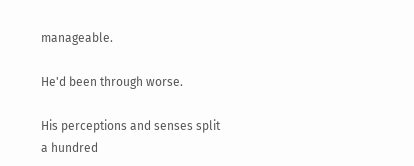manageable.

He'd been through worse.

His perceptions and senses split a hundred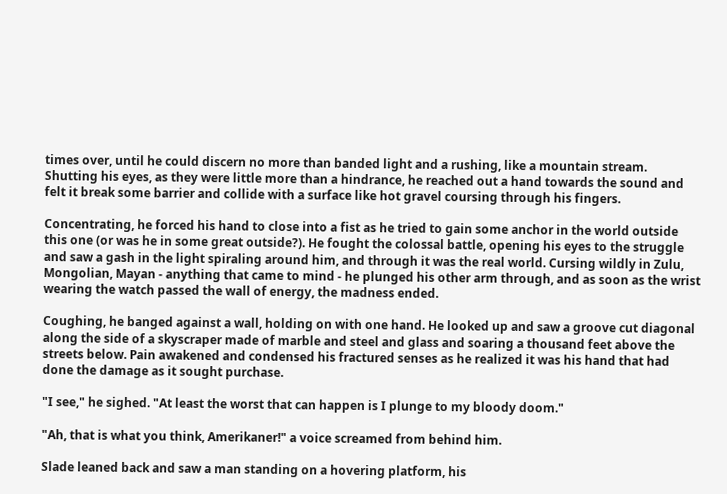times over, until he could discern no more than banded light and a rushing, like a mountain stream. Shutting his eyes, as they were little more than a hindrance, he reached out a hand towards the sound and felt it break some barrier and collide with a surface like hot gravel coursing through his fingers.

Concentrating, he forced his hand to close into a fist as he tried to gain some anchor in the world outside this one (or was he in some great outside?). He fought the colossal battle, opening his eyes to the struggle and saw a gash in the light spiraling around him, and through it was the real world. Cursing wildly in Zulu, Mongolian, Mayan - anything that came to mind - he plunged his other arm through, and as soon as the wrist wearing the watch passed the wall of energy, the madness ended.

Coughing, he banged against a wall, holding on with one hand. He looked up and saw a groove cut diagonal along the side of a skyscraper made of marble and steel and glass and soaring a thousand feet above the streets below. Pain awakened and condensed his fractured senses as he realized it was his hand that had done the damage as it sought purchase.

"I see," he sighed. "At least the worst that can happen is I plunge to my bloody doom."

"Ah, that is what you think, Amerikaner!" a voice screamed from behind him.

Slade leaned back and saw a man standing on a hovering platform, his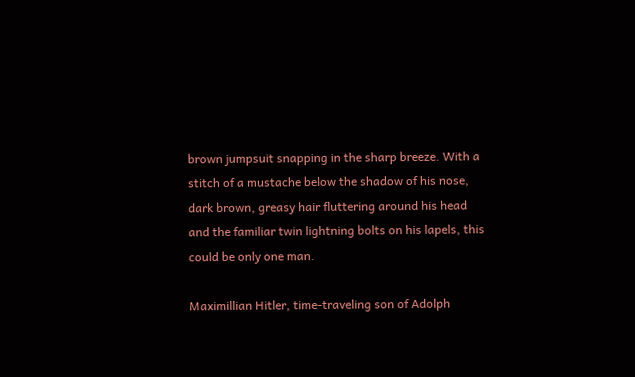brown jumpsuit snapping in the sharp breeze. With a stitch of a mustache below the shadow of his nose, dark brown, greasy hair fluttering around his head and the familiar twin lightning bolts on his lapels, this could be only one man.

Maximillian Hitler, time-traveling son of Adolph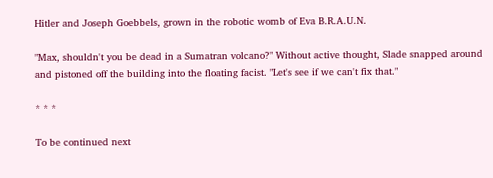Hitler and Joseph Goebbels, grown in the robotic womb of Eva B.R.A.U.N.

"Max, shouldn't you be dead in a Sumatran volcano?" Without active thought, Slade snapped around and pistoned off the building into the floating facist. "Let's see if we can't fix that."

* * *

To be continued next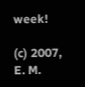week!

(c) 2007, E. M.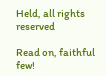Held, all rights reserved

Read on, faithful few!